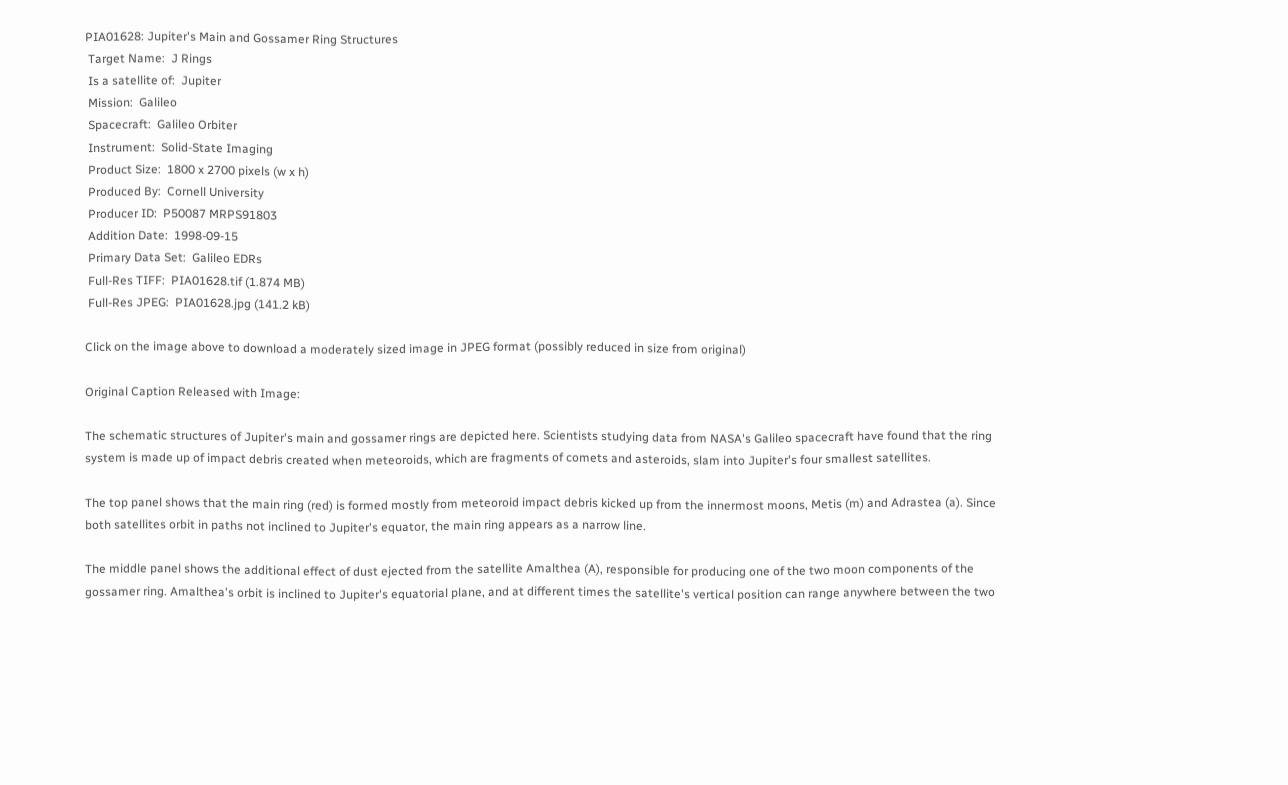PIA01628: Jupiter's Main and Gossamer Ring Structures
 Target Name:  J Rings
 Is a satellite of:  Jupiter
 Mission:  Galileo
 Spacecraft:  Galileo Orbiter
 Instrument:  Solid-State Imaging
 Product Size:  1800 x 2700 pixels (w x h)
 Produced By:  Cornell University
 Producer ID:  P50087 MRPS91803
 Addition Date:  1998-09-15
 Primary Data Set:  Galileo EDRs
 Full-Res TIFF:  PIA01628.tif (1.874 MB)
 Full-Res JPEG:  PIA01628.jpg (141.2 kB)

Click on the image above to download a moderately sized image in JPEG format (possibly reduced in size from original)

Original Caption Released with Image:

The schematic structures of Jupiter's main and gossamer rings are depicted here. Scientists studying data from NASA's Galileo spacecraft have found that the ring system is made up of impact debris created when meteoroids, which are fragments of comets and asteroids, slam into Jupiter's four smallest satellites.

The top panel shows that the main ring (red) is formed mostly from meteoroid impact debris kicked up from the innermost moons, Metis (m) and Adrastea (a). Since both satellites orbit in paths not inclined to Jupiter's equator, the main ring appears as a narrow line.

The middle panel shows the additional effect of dust ejected from the satellite Amalthea (A), responsible for producing one of the two moon components of the gossamer ring. Amalthea's orbit is inclined to Jupiter's equatorial plane, and at different times the satellite's vertical position can range anywhere between the two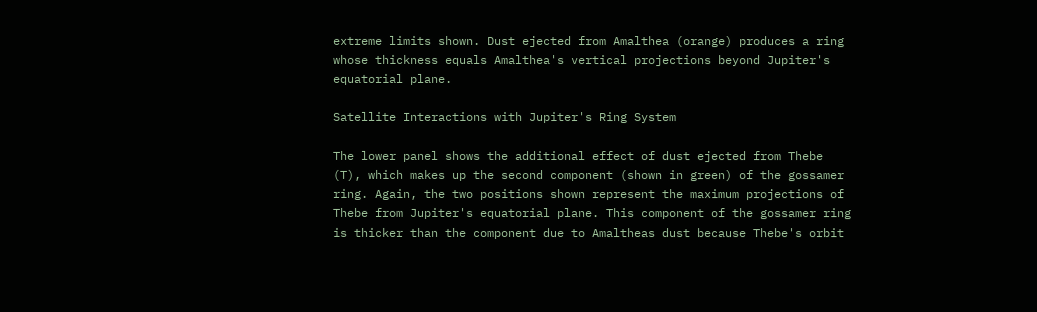extreme limits shown. Dust ejected from Amalthea (orange) produces a ring whose thickness equals Amalthea's vertical projections beyond Jupiter's equatorial plane.

Satellite Interactions with Jupiter's Ring System

The lower panel shows the additional effect of dust ejected from Thebe (T), which makes up the second component (shown in green) of the gossamer ring. Again, the two positions shown represent the maximum projections of Thebe from Jupiter's equatorial plane. This component of the gossamer ring is thicker than the component due to Amaltheas dust because Thebe's orbit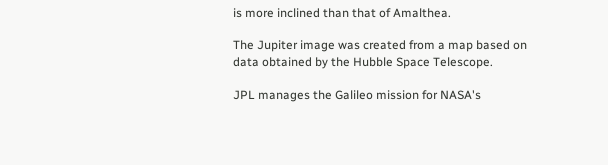is more inclined than that of Amalthea.

The Jupiter image was created from a map based on data obtained by the Hubble Space Telescope.

JPL manages the Galileo mission for NASA's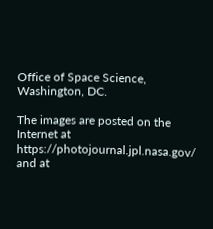Office of Space Science, Washington, DC.

The images are posted on the Internet at https://photojournal.jpl.nasa.gov/ and at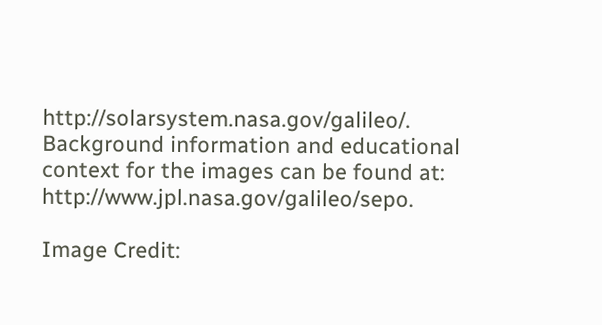http://solarsystem.nasa.gov/galileo/. Background information and educational context for the images can be found at: http://www.jpl.nasa.gov/galileo/sepo.

Image Credit: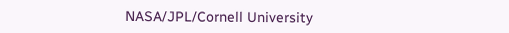NASA/JPL/Cornell University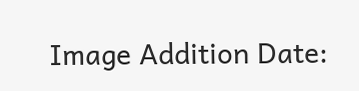Image Addition Date: